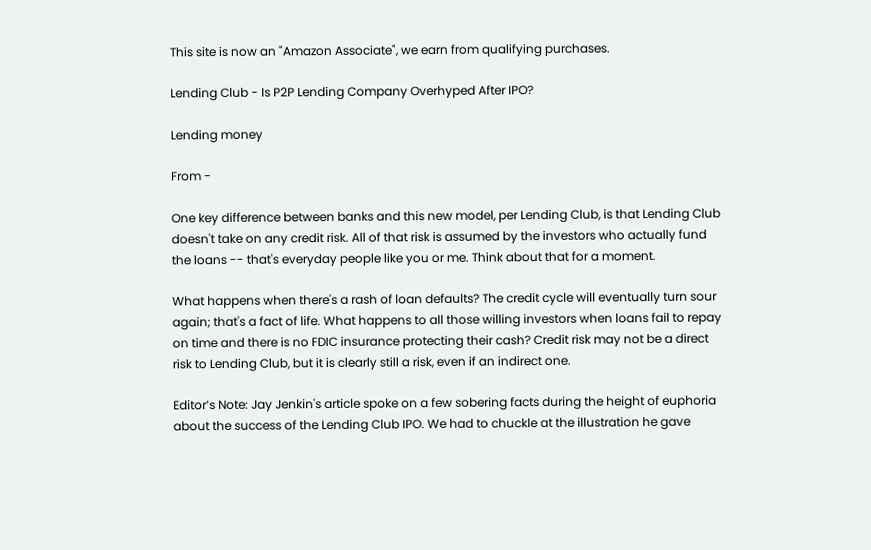This site is now an "Amazon Associate", we earn from qualifying purchases.

Lending Club - Is P2P Lending Company Overhyped After IPO?

Lending money

From -

One key difference between banks and this new model, per Lending Club, is that Lending Club doesn't take on any credit risk. All of that risk is assumed by the investors who actually fund the loans -- that's everyday people like you or me. Think about that for a moment.

What happens when there's a rash of loan defaults? The credit cycle will eventually turn sour again; that's a fact of life. What happens to all those willing investors when loans fail to repay on time and there is no FDIC insurance protecting their cash? Credit risk may not be a direct risk to Lending Club, but it is clearly still a risk, even if an indirect one.

Editor’s Note: Jay Jenkin's article spoke on a few sobering facts during the height of euphoria about the success of the Lending Club IPO. We had to chuckle at the illustration he gave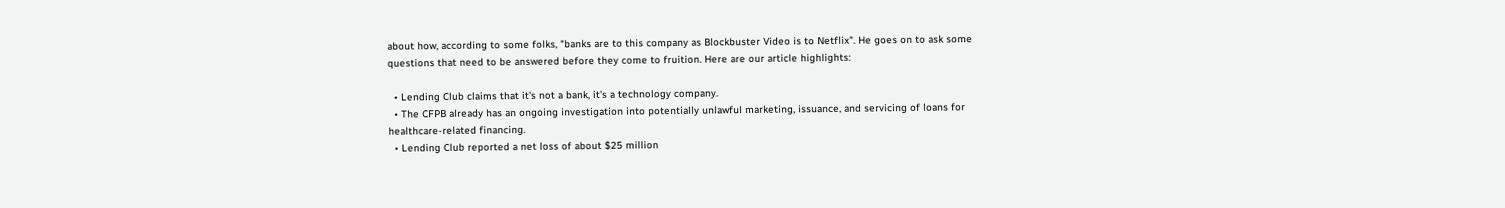about how, according to some folks, "banks are to this company as Blockbuster Video is to Netflix". He goes on to ask some questions that need to be answered before they come to fruition. Here are our article highlights:

  • Lending Club claims that it's not a bank, it's a technology company.
  • The CFPB already has an ongoing investigation into potentially unlawful marketing, issuance, and servicing of loans for healthcare-related financing.
  • Lending Club reported a net loss of about $25 million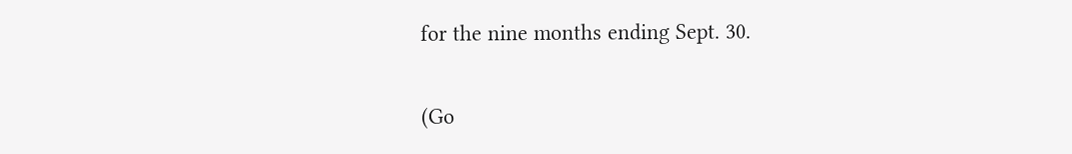for the nine months ending Sept. 30.

(Go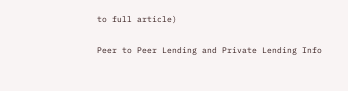to full article)

Peer to Peer Lending and Private Lending Info